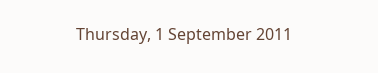Thursday, 1 September 2011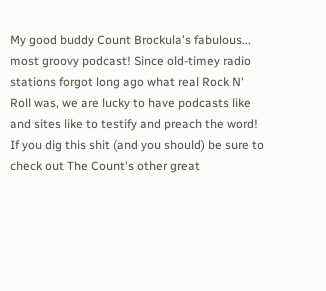My good buddy Count Brockula's fabulous... most groovy podcast! Since old-timey radio stations forgot long ago what real Rock N' Roll was, we are lucky to have podcasts like and sites like to testify and preach the word! If you dig this shit (and you should) be sure to check out The Count's other great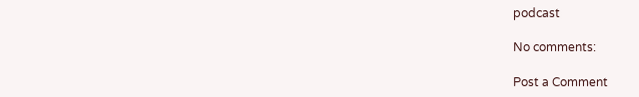podcast

No comments:

Post a Comment